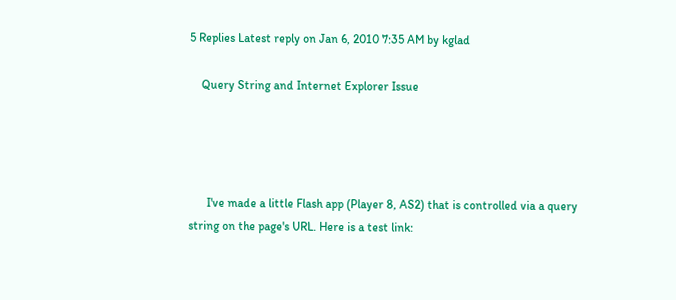5 Replies Latest reply on Jan 6, 2010 7:35 AM by kglad

    Query String and Internet Explorer Issue




      I've made a little Flash app (Player 8, AS2) that is controlled via a query string on the page's URL. Here is a test link: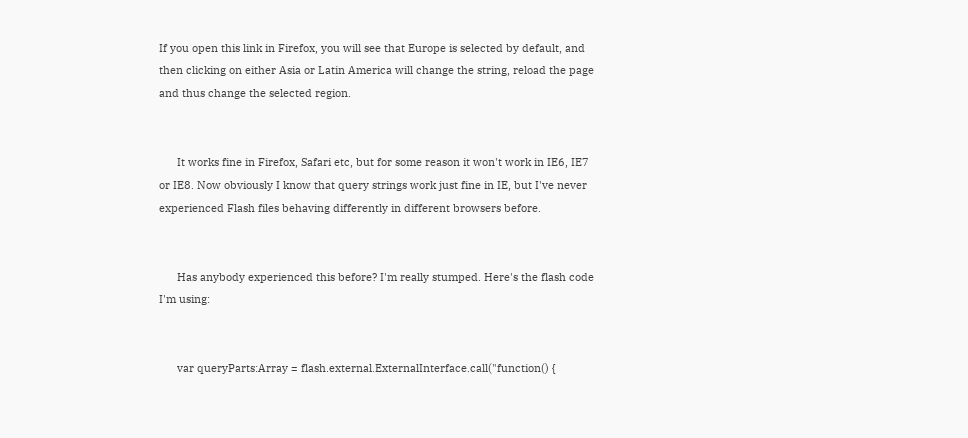If you open this link in Firefox, you will see that Europe is selected by default, and then clicking on either Asia or Latin America will change the string, reload the page and thus change the selected region.


      It works fine in Firefox, Safari etc, but for some reason it won't work in IE6, IE7 or IE8. Now obviously I know that query strings work just fine in IE, but I've never experienced Flash files behaving differently in different browsers before.


      Has anybody experienced this before? I'm really stumped. Here's the flash code I'm using:


      var queryParts:Array = flash.external.ExternalInterface.call("function() {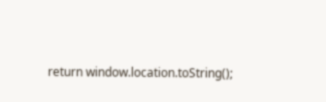return window.location.toString();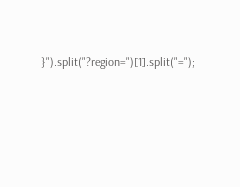}").split("?region=")[1].split("=");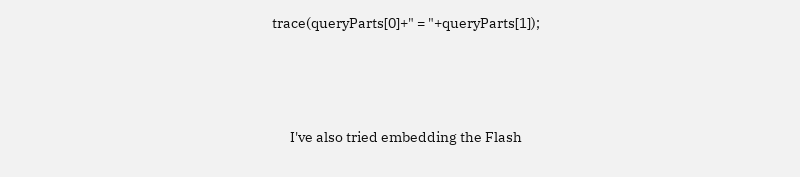trace(queryParts[0]+" = "+queryParts[1]);



      I've also tried embedding the Flash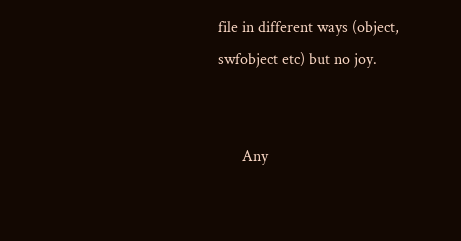file in different ways (object, swfobject etc) but no joy.


      Any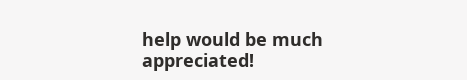help would be much appreciated!